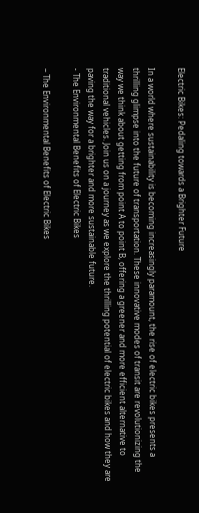Electric Bikes: Pedaling towards a Brighter Future

In a world where sustainability is becoming increasingly paramount, the rise of electric bikes presents a thrilling glimpse into the future of transportation. These innovative modes of transit are revolutionizing the way we think about getting from point A to point B, offering a greener and more efficient alternative to traditional vehicles. Join us on a journey as we explore the thrilling potential of electric bikes and how they are paving the way for a brighter and more sustainable future.
- The Environmental Benefits of Electric Bikes

– The Environmental Benefits of Electric Bikes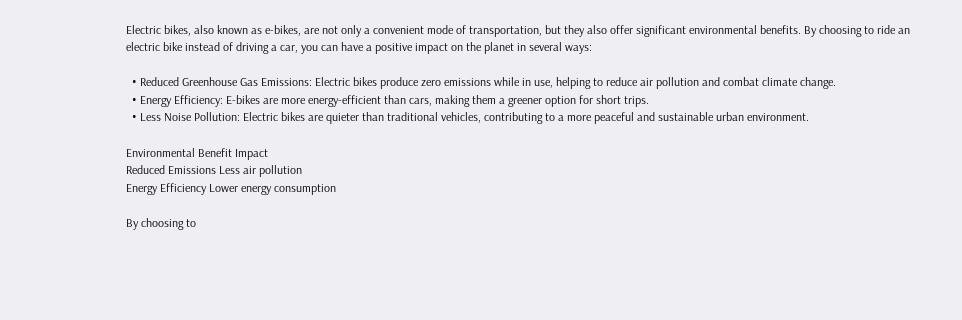Electric bikes, also known as e-bikes, are not only a convenient mode of transportation, but they also offer significant environmental benefits. By choosing to ride an electric bike instead of driving a car, you can have a positive impact on the planet in several ways:

  • Reduced Greenhouse Gas Emissions: Electric bikes produce zero emissions while in use, helping to reduce air pollution and combat climate change.
  • Energy Efficiency: E-bikes are more energy-efficient than cars, making them a greener option for short trips.
  • Less Noise Pollution: Electric bikes are quieter than traditional vehicles, contributing to a more peaceful and sustainable urban environment.

Environmental Benefit Impact
Reduced Emissions Less air pollution
Energy Efficiency Lower energy consumption

By choosing to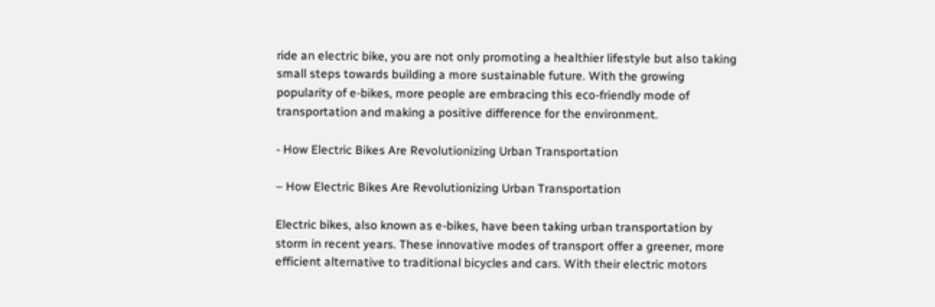ride an electric bike, you are not only promoting a healthier lifestyle but also taking small steps towards building a more sustainable future. With the growing popularity of e-bikes, more people are embracing this eco-friendly mode of transportation and making a positive difference for the environment.

- How Electric Bikes Are Revolutionizing Urban Transportation

– How Electric Bikes Are Revolutionizing Urban Transportation

Electric bikes, also known as e-bikes, have been taking urban transportation by storm in recent years. These innovative modes of transport offer a greener, more efficient alternative to traditional bicycles and cars. With their electric motors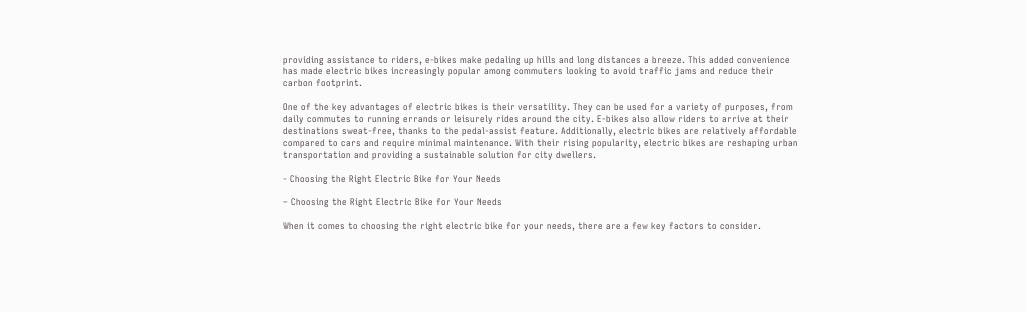providing assistance to riders, e-bikes make pedaling up hills and long distances a breeze. This added convenience has made electric bikes increasingly popular among commuters looking to avoid traffic jams and reduce their carbon footprint.

One of the key advantages of electric bikes is their versatility. They can be used for a variety of purposes, from daily commutes to running errands or leisurely rides around the city. E-bikes also allow riders to arrive at their destinations sweat-free, thanks to the pedal-assist feature. Additionally, electric bikes are relatively affordable compared to cars and require minimal maintenance. With their rising popularity, electric bikes are reshaping urban transportation and providing a sustainable solution for city dwellers.

- Choosing the Right Electric Bike for Your Needs

– Choosing the Right Electric Bike for Your Needs

When it comes to choosing the right electric bike for your needs, there are a few key factors to consider.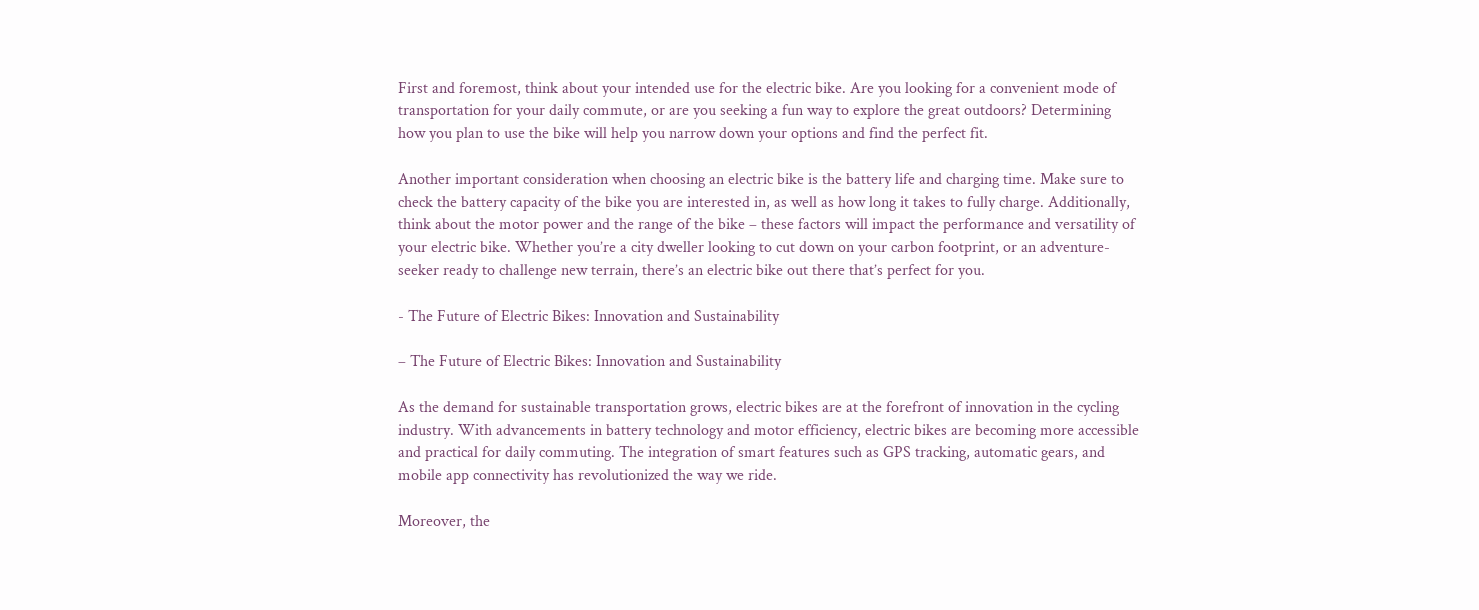First and foremost, think about your intended use for the electric bike. Are you looking for a convenient mode of transportation for your daily commute, or are you seeking a fun way to explore the great outdoors? Determining how you plan to use the bike will help you narrow down your options and find the perfect fit.

Another important consideration when choosing an electric bike is the battery life and charging time. Make sure to check the battery capacity of the bike you are interested in, as well as how long it takes to fully charge. Additionally, think about the motor power and the range of the bike – these factors will impact the performance and versatility of your electric bike. Whether you’re a city dweller looking to cut down on your carbon footprint, or an adventure-seeker ready to challenge new terrain, there’s an electric bike out there that’s perfect for you.

- The Future of Electric Bikes: Innovation and Sustainability

– The Future of Electric Bikes: Innovation and Sustainability

As the demand for sustainable transportation grows, electric bikes are at the forefront of innovation in the cycling industry. With advancements in battery technology and motor efficiency, electric bikes are becoming more accessible and practical for daily commuting. The integration of smart features such as GPS tracking, automatic gears, and mobile app connectivity has revolutionized the way we ride.

Moreover, the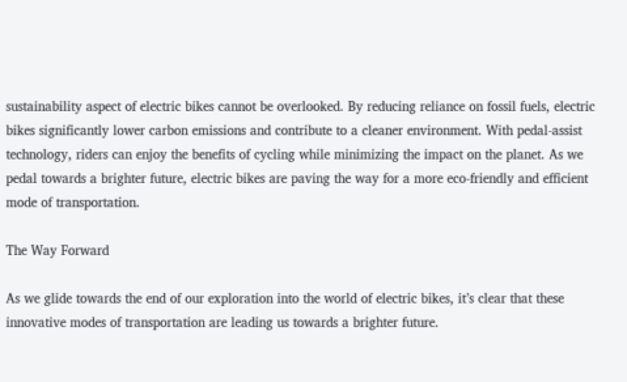sustainability aspect of electric bikes cannot be overlooked. By reducing reliance on fossil fuels, electric bikes significantly lower carbon emissions and contribute to a cleaner environment. With pedal-assist technology, riders can enjoy the benefits of cycling while minimizing the impact on the planet. As we pedal towards a brighter future, electric bikes are paving the way for a more eco-friendly and efficient mode of transportation.

The Way Forward

As we glide towards the end of our exploration into the world of electric bikes, it’s clear that these innovative modes of transportation are leading us towards a brighter future.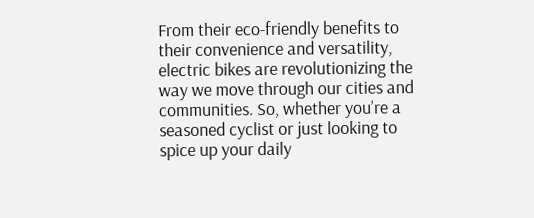From their eco-friendly benefits to their convenience and versatility, electric bikes are revolutionizing the way we move through our cities and communities. So, whether you’re a seasoned cyclist or just looking to spice up your daily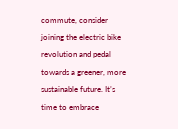commute, consider joining the electric bike revolution and pedal towards a greener, more sustainable future. It’s time to embrace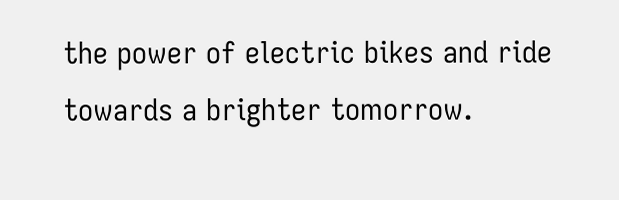the power of electric bikes and ride towards a brighter tomorrow.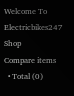Welcome To Electricbikes247 Shop
Compare items
  • Total (0)